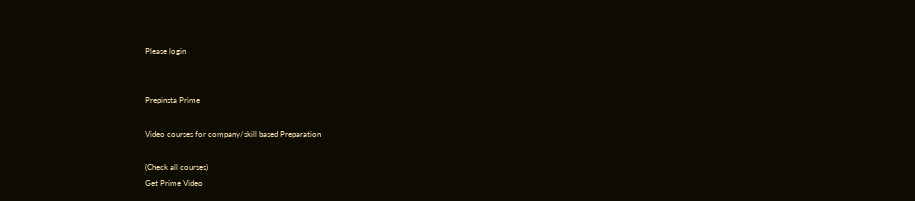Please login


Prepinsta Prime

Video courses for company/skill based Preparation

(Check all courses)
Get Prime Video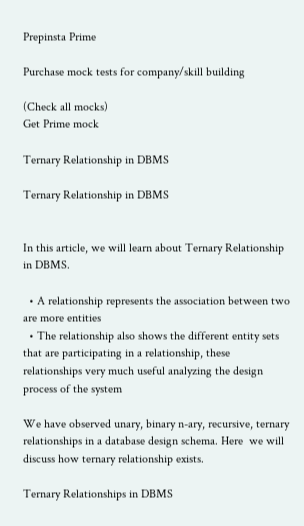Prepinsta Prime

Purchase mock tests for company/skill building

(Check all mocks)
Get Prime mock

Ternary Relationship in DBMS

Ternary Relationship in DBMS


In this article, we will learn about Ternary Relationship in DBMS.

  • A relationship represents the association between two are more entities
  • The relationship also shows the different entity sets that are participating in a relationship, these relationships very much useful analyzing the design process of the system

We have observed unary, binary n-ary, recursive, ternary relationships in a database design schema. Here  we will discuss how ternary relationship exists.

Ternary Relationships in DBMS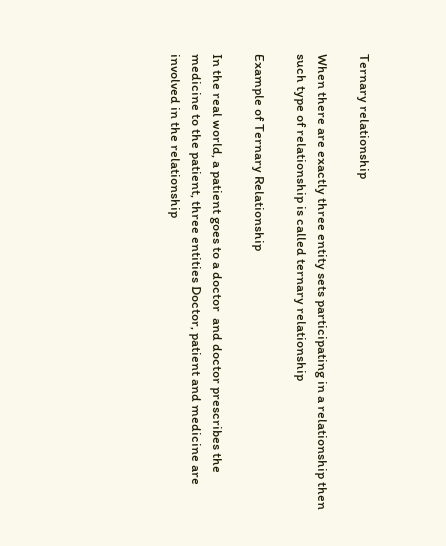Ternary relationship

When there are exactly three entity sets participating in a relationship then such type of relationship is called ternary relationship

Example of Ternary Relationship

In the real world, a patient goes to a doctor  and doctor prescribes the medicine to the patient, three entities Doctor, patient and medicine are involved in the relationship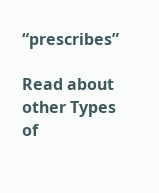“prescribes”

Read about other Types of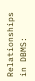Relationships in DBMS: